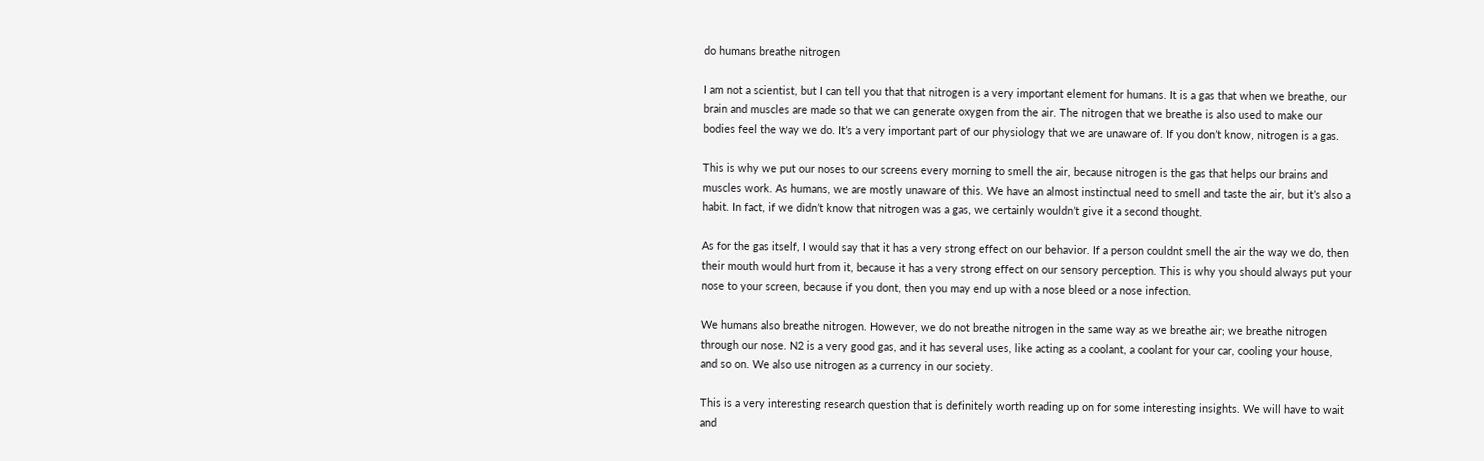do humans breathe nitrogen

I am not a scientist, but I can tell you that that nitrogen is a very important element for humans. It is a gas that when we breathe, our brain and muscles are made so that we can generate oxygen from the air. The nitrogen that we breathe is also used to make our bodies feel the way we do. It’s a very important part of our physiology that we are unaware of. If you don’t know, nitrogen is a gas.

This is why we put our noses to our screens every morning to smell the air, because nitrogen is the gas that helps our brains and muscles work. As humans, we are mostly unaware of this. We have an almost instinctual need to smell and taste the air, but it’s also a habit. In fact, if we didn’t know that nitrogen was a gas, we certainly wouldn’t give it a second thought.

As for the gas itself, I would say that it has a very strong effect on our behavior. If a person couldnt smell the air the way we do, then their mouth would hurt from it, because it has a very strong effect on our sensory perception. This is why you should always put your nose to your screen, because if you dont, then you may end up with a nose bleed or a nose infection.

We humans also breathe nitrogen. However, we do not breathe nitrogen in the same way as we breathe air; we breathe nitrogen through our nose. N2 is a very good gas, and it has several uses, like acting as a coolant, a coolant for your car, cooling your house, and so on. We also use nitrogen as a currency in our society.

This is a very interesting research question that is definitely worth reading up on for some interesting insights. We will have to wait and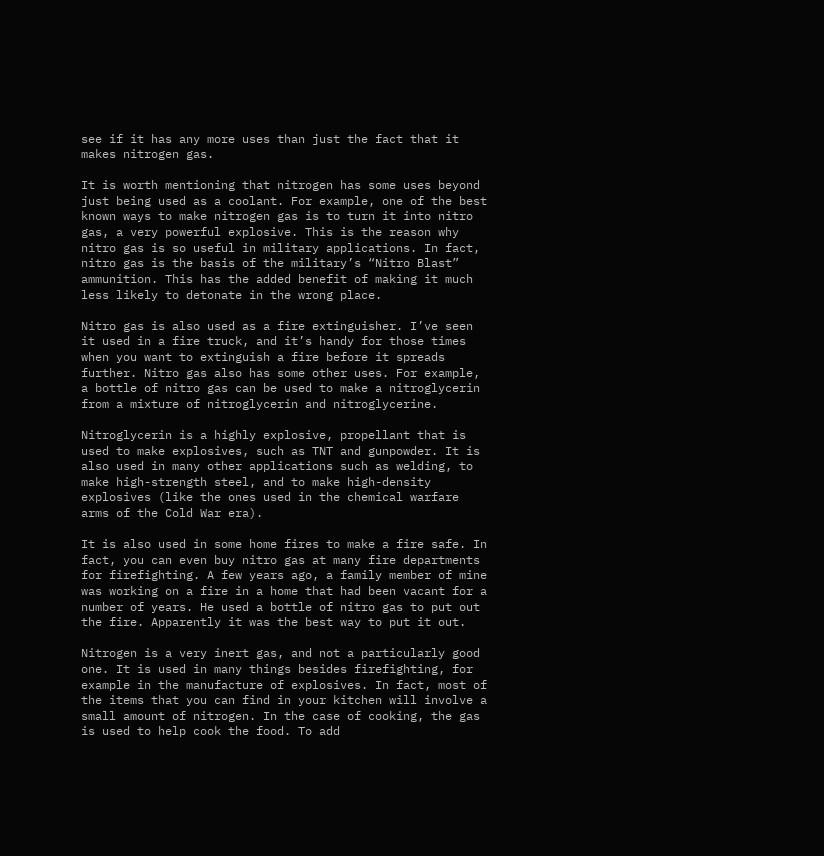see if it has any more uses than just the fact that it makes nitrogen gas.

It is worth mentioning that nitrogen has some uses beyond just being used as a coolant. For example, one of the best known ways to make nitrogen gas is to turn it into nitro gas, a very powerful explosive. This is the reason why nitro gas is so useful in military applications. In fact, nitro gas is the basis of the military’s “Nitro Blast” ammunition. This has the added benefit of making it much less likely to detonate in the wrong place.

Nitro gas is also used as a fire extinguisher. I’ve seen it used in a fire truck, and it’s handy for those times when you want to extinguish a fire before it spreads further. Nitro gas also has some other uses. For example, a bottle of nitro gas can be used to make a nitroglycerin from a mixture of nitroglycerin and nitroglycerine.

Nitroglycerin is a highly explosive, propellant that is used to make explosives, such as TNT and gunpowder. It is also used in many other applications such as welding, to make high-strength steel, and to make high-density explosives (like the ones used in the chemical warfare arms of the Cold War era).

It is also used in some home fires to make a fire safe. In fact, you can even buy nitro gas at many fire departments for firefighting. A few years ago, a family member of mine was working on a fire in a home that had been vacant for a number of years. He used a bottle of nitro gas to put out the fire. Apparently it was the best way to put it out.

Nitrogen is a very inert gas, and not a particularly good one. It is used in many things besides firefighting, for example in the manufacture of explosives. In fact, most of the items that you can find in your kitchen will involve a small amount of nitrogen. In the case of cooking, the gas is used to help cook the food. To add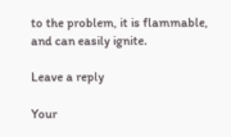to the problem, it is flammable, and can easily ignite.

Leave a reply

Your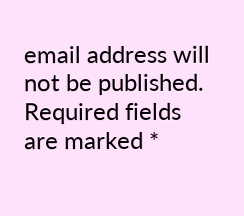email address will not be published. Required fields are marked *